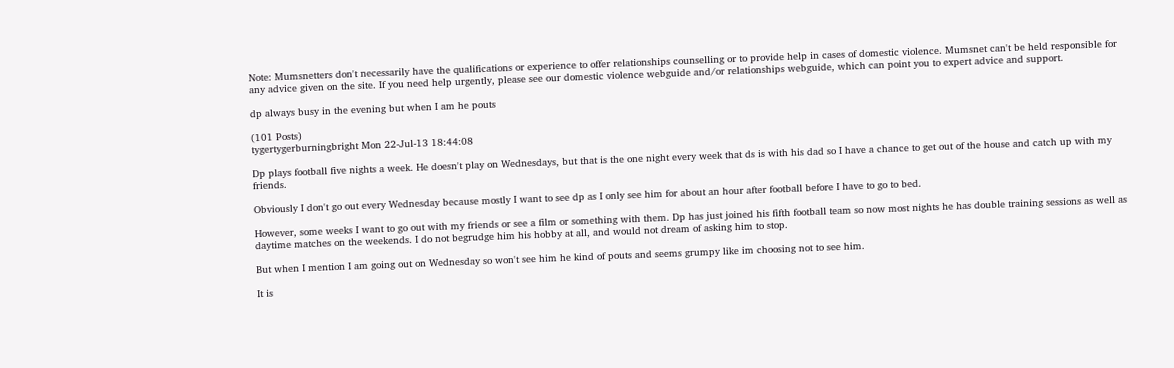Note: Mumsnetters don't necessarily have the qualifications or experience to offer relationships counselling or to provide help in cases of domestic violence. Mumsnet can't be held responsible for any advice given on the site. If you need help urgently, please see our domestic violence webguide and/or relationships webguide, which can point you to expert advice and support.

dp always busy in the evening but when I am he pouts

(101 Posts)
tygertygerburningbright Mon 22-Jul-13 18:44:08

Dp plays football five nights a week. He doesn't play on Wednesdays, but that is the one night every week that ds is with his dad so I have a chance to get out of the house and catch up with my friends.

Obviously I don't go out every Wednesday because mostly I want to see dp as I only see him for about an hour after football before I have to go to bed.

However, some weeks I want to go out with my friends or see a film or something with them. Dp has just joined his fifth football team so now most nights he has double training sessions as well as daytime matches on the weekends. I do not begrudge him his hobby at all, and would not dream of asking him to stop.

But when I mention I am going out on Wednesday so won't see him he kind of pouts and seems grumpy like im choosing not to see him.

It is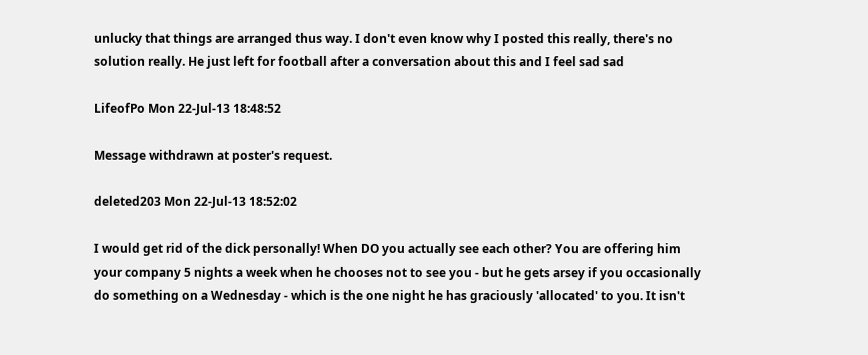unlucky that things are arranged thus way. I don't even know why I posted this really, there's no solution really. He just left for football after a conversation about this and I feel sad sad

LifeofPo Mon 22-Jul-13 18:48:52

Message withdrawn at poster's request.

deleted203 Mon 22-Jul-13 18:52:02

I would get rid of the dick personally! When DO you actually see each other? You are offering him your company 5 nights a week when he chooses not to see you - but he gets arsey if you occasionally do something on a Wednesday - which is the one night he has graciously 'allocated' to you. It isn't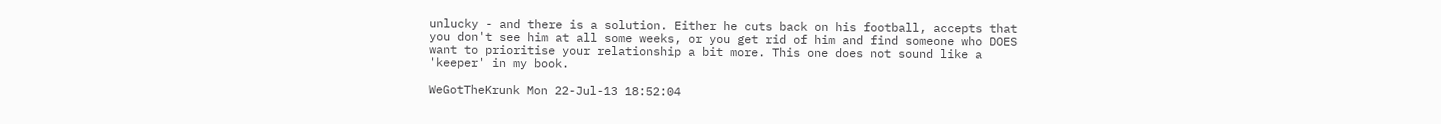unlucky - and there is a solution. Either he cuts back on his football, accepts that you don't see him at all some weeks, or you get rid of him and find someone who DOES want to prioritise your relationship a bit more. This one does not sound like a 'keeper' in my book.

WeGotTheKrunk Mon 22-Jul-13 18:52:04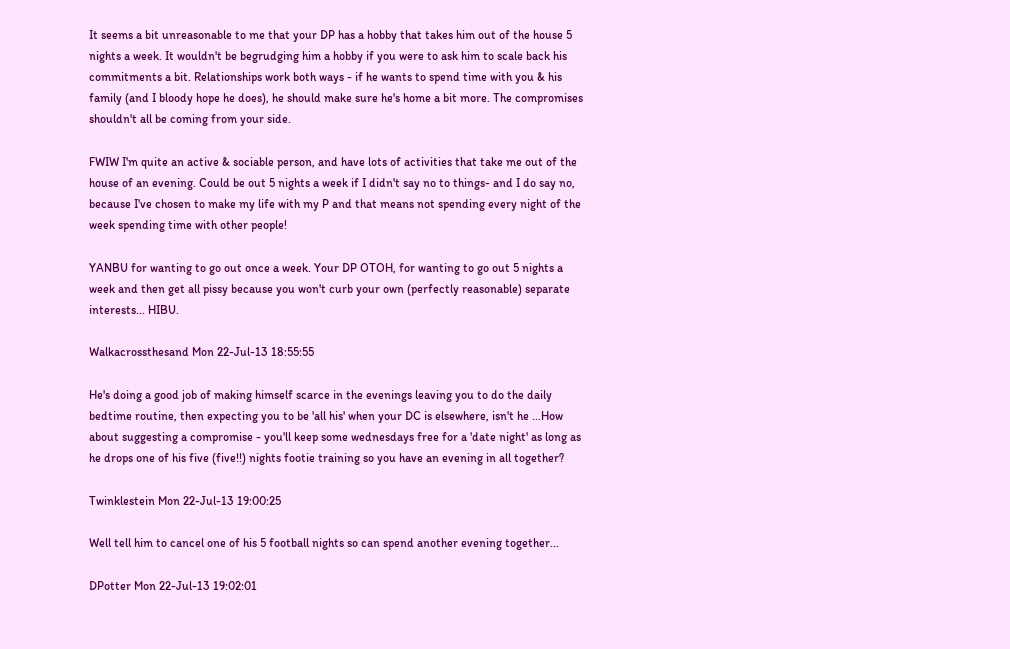It seems a bit unreasonable to me that your DP has a hobby that takes him out of the house 5 nights a week. It wouldn't be begrudging him a hobby if you were to ask him to scale back his commitments a bit. Relationships work both ways - if he wants to spend time with you & his family (and I bloody hope he does), he should make sure he's home a bit more. The compromises shouldn't all be coming from your side.

FWIW I'm quite an active & sociable person, and have lots of activities that take me out of the house of an evening. Could be out 5 nights a week if I didn't say no to things- and I do say no, because I've chosen to make my life with my P and that means not spending every night of the week spending time with other people!

YANBU for wanting to go out once a week. Your DP OTOH, for wanting to go out 5 nights a week and then get all pissy because you won't curb your own (perfectly reasonable) separate interests... HIBU.

Walkacrossthesand Mon 22-Jul-13 18:55:55

He's doing a good job of making himself scarce in the evenings leaving you to do the daily bedtime routine, then expecting you to be 'all his' when your DC is elsewhere, isn't he ...How about suggesting a compromise - you'll keep some wednesdays free for a 'date night' as long as he drops one of his five (five!!) nights footie training so you have an evening in all together?

Twinklestein Mon 22-Jul-13 19:00:25

Well tell him to cancel one of his 5 football nights so can spend another evening together...

DPotter Mon 22-Jul-13 19:02:01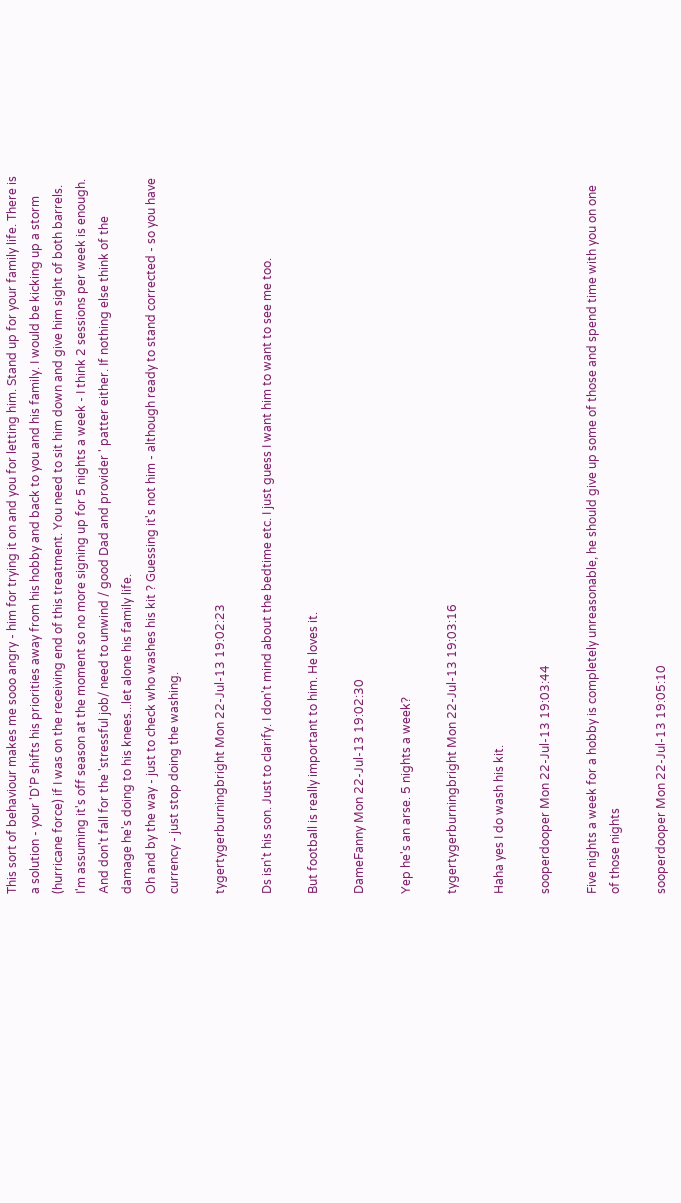This sort of behaviour makes me sooo angry - him for trying it on and you for letting him. Stand up for your family life. There is a solution - your 'D'P shifts his priorities away from his hobby and back to you and his family. I would be kicking up a storm (hurricane force) if I was on the receiving end of this treatment. You need to sit him down and give him sight of both barrels. I'm assuming it's off season at the moment so no more signing up for 5 nights a week - I think 2 sessions per week is enough. And don't fall for the 'stressful job/ need to unwind / good Dad and provider ' patter either. If nothing else think of the damage he's doing to his knees...let alone his family life.
Oh and by the way - just to check who washes his kit ? Guessing it's not him - although ready to stand corrected - so you have currency - just stop doing the washing.

tygertygerburningbright Mon 22-Jul-13 19:02:23

Ds isn't his son. Just to clarify. I don't mind about the bedtime etc. I just guess I want him to want to see me too.

But football is really important to him. He loves it.

DameFanny Mon 22-Jul-13 19:02:30

Yep he's an arse. 5 nights a week?

tygertygerburningbright Mon 22-Jul-13 19:03:16

Haha yes I do wash his kit.

sooperdooper Mon 22-Jul-13 19:03:44

Five nights a week for a hobby is completely unreasonable, he should give up some of those and spend time with you on one of those nights

sooperdooper Mon 22-Jul-13 19:05:10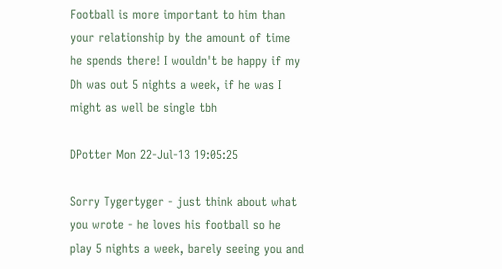Football is more important to him than your relationship by the amount of time he spends there! I wouldn't be happy if my Dh was out 5 nights a week, if he was I might as well be single tbh

DPotter Mon 22-Jul-13 19:05:25

Sorry Tygertyger - just think about what you wrote - he loves his football so he play 5 nights a week, barely seeing you and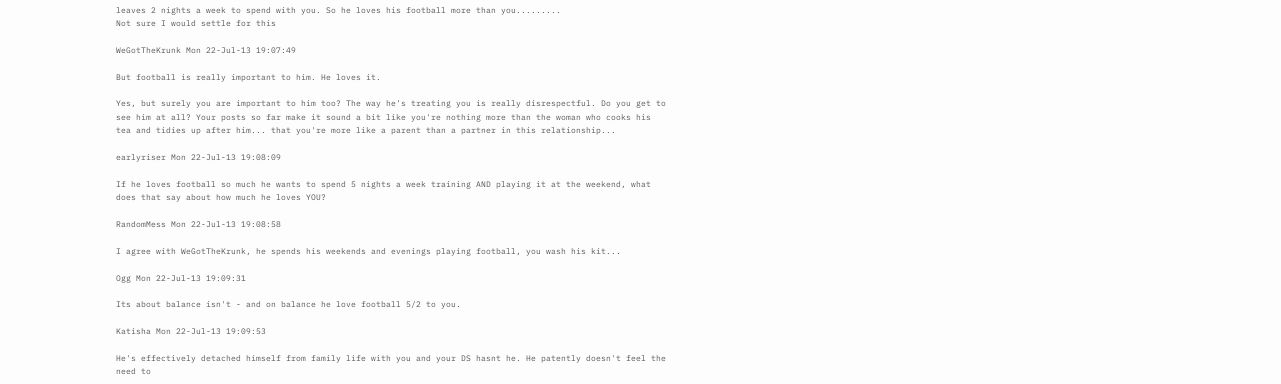leaves 2 nights a week to spend with you. So he loves his football more than you.........
Not sure I would settle for this

WeGotTheKrunk Mon 22-Jul-13 19:07:49

But football is really important to him. He loves it.

Yes, but surely you are important to him too? The way he's treating you is really disrespectful. Do you get to see him at all? Your posts so far make it sound a bit like you're nothing more than the woman who cooks his tea and tidies up after him... that you're more like a parent than a partner in this relationship...

earlyriser Mon 22-Jul-13 19:08:09

If he loves football so much he wants to spend 5 nights a week training AND playing it at the weekend, what does that say about how much he loves YOU?

RandomMess Mon 22-Jul-13 19:08:58

I agree with WeGotTheKrunk, he spends his weekends and evenings playing football, you wash his kit...

Ogg Mon 22-Jul-13 19:09:31

Its about balance isn't - and on balance he love football 5/2 to you.

Katisha Mon 22-Jul-13 19:09:53

He's effectively detached himself from family life with you and your DS hasnt he. He patently doesn't feel the need to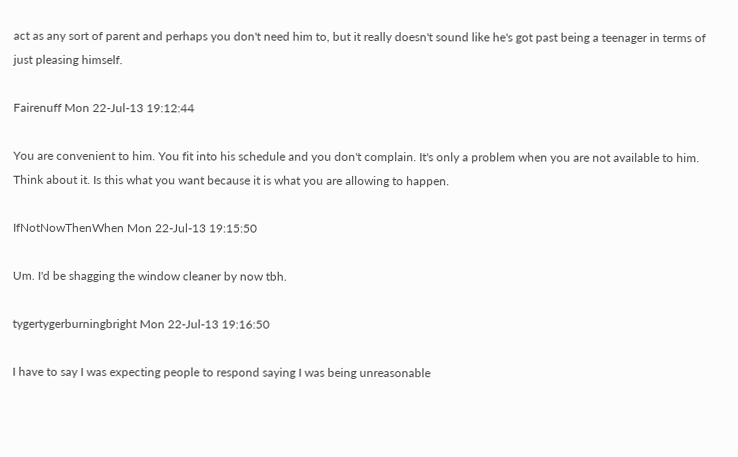act as any sort of parent and perhaps you don't need him to, but it really doesn't sound like he's got past being a teenager in terms of just pleasing himself.

Fairenuff Mon 22-Jul-13 19:12:44

You are convenient to him. You fit into his schedule and you don't complain. It's only a problem when you are not available to him. Think about it. Is this what you want because it is what you are allowing to happen.

IfNotNowThenWhen Mon 22-Jul-13 19:15:50

Um. I'd be shagging the window cleaner by now tbh.

tygertygerburningbright Mon 22-Jul-13 19:16:50

I have to say I was expecting people to respond saying I was being unreasonable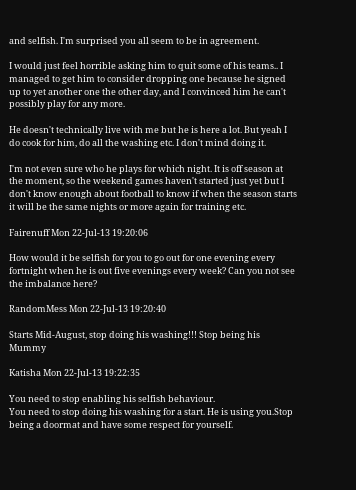and selfish. I'm surprised you all seem to be in agreement.

I would just feel horrible asking him to quit some of his teams.. I managed to get him to consider dropping one because he signed up to yet another one the other day, and I convinced him he can't possibly play for any more.

He doesn't technically live with me but he is here a lot. But yeah I do cook for him, do all the washing etc. I don't mind doing it.

I'm not even sure who he plays for which night. It is off season at the moment, so the weekend games haven't started just yet but I don't know enough about football to know if when the season starts it will be the same nights or more again for training etc.

Fairenuff Mon 22-Jul-13 19:20:06

How would it be selfish for you to go out for one evening every fortnight when he is out five evenings every week? Can you not see the imbalance here?

RandomMess Mon 22-Jul-13 19:20:40

Starts Mid-August, stop doing his washing!!! Stop being his Mummy

Katisha Mon 22-Jul-13 19:22:35

You need to stop enabling his selfish behaviour.
You need to stop doing his washing for a start. He is using you.Stop being a doormat and have some respect for yourself.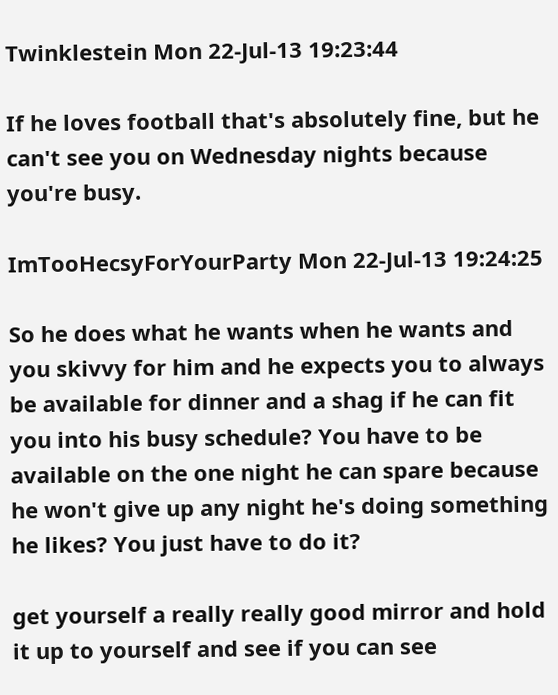Twinklestein Mon 22-Jul-13 19:23:44

If he loves football that's absolutely fine, but he can't see you on Wednesday nights because you're busy.

ImTooHecsyForYourParty Mon 22-Jul-13 19:24:25

So he does what he wants when he wants and you skivvy for him and he expects you to always be available for dinner and a shag if he can fit you into his busy schedule? You have to be available on the one night he can spare because he won't give up any night he's doing something he likes? You just have to do it?

get yourself a really really good mirror and hold it up to yourself and see if you can see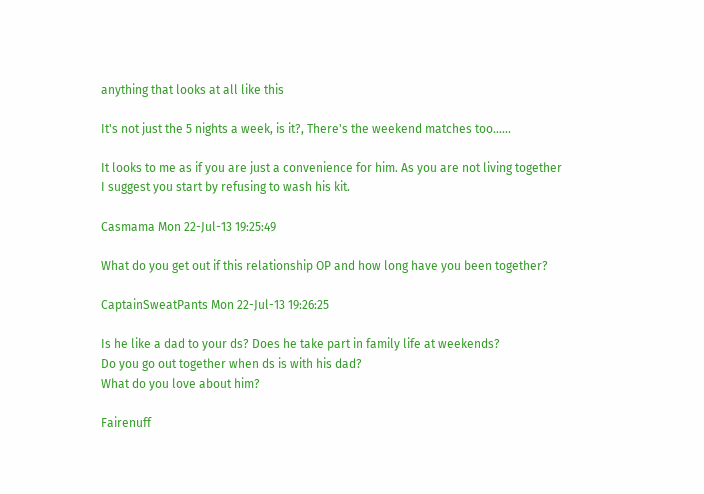anything that looks at all like this

It's not just the 5 nights a week, is it?, There's the weekend matches too......

It looks to me as if you are just a convenience for him. As you are not living together I suggest you start by refusing to wash his kit.

Casmama Mon 22-Jul-13 19:25:49

What do you get out if this relationship OP and how long have you been together?

CaptainSweatPants Mon 22-Jul-13 19:26:25

Is he like a dad to your ds? Does he take part in family life at weekends?
Do you go out together when ds is with his dad?
What do you love about him?

Fairenuff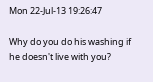Mon 22-Jul-13 19:26:47

Why do you do his washing if he doesn't live with you?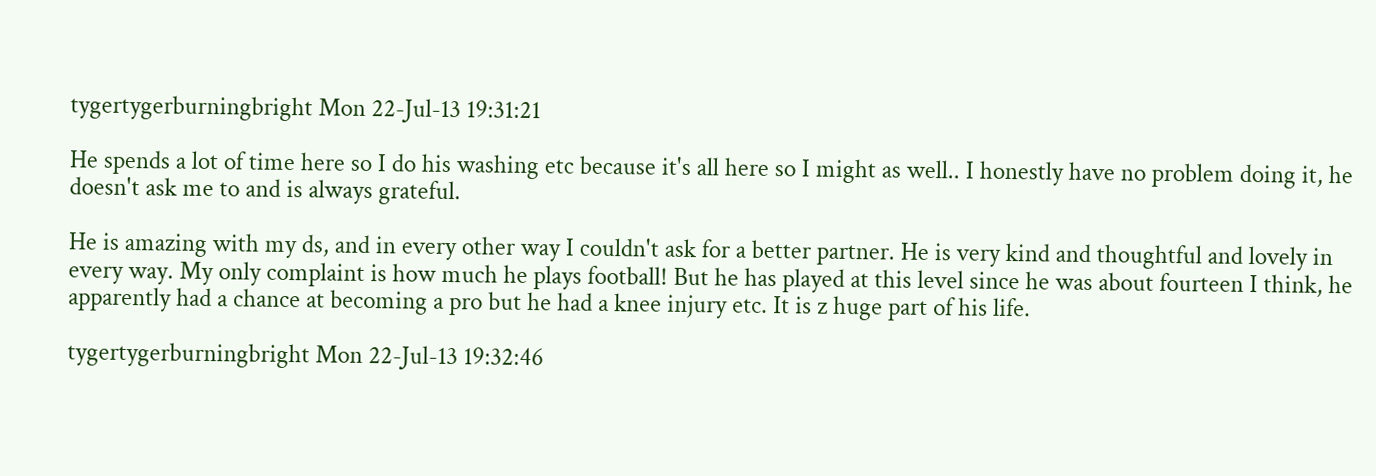tygertygerburningbright Mon 22-Jul-13 19:31:21

He spends a lot of time here so I do his washing etc because it's all here so I might as well.. I honestly have no problem doing it, he doesn't ask me to and is always grateful.

He is amazing with my ds, and in every other way I couldn't ask for a better partner. He is very kind and thoughtful and lovely in every way. My only complaint is how much he plays football! But he has played at this level since he was about fourteen I think, he apparently had a chance at becoming a pro but he had a knee injury etc. It is z huge part of his life.

tygertygerburningbright Mon 22-Jul-13 19:32:46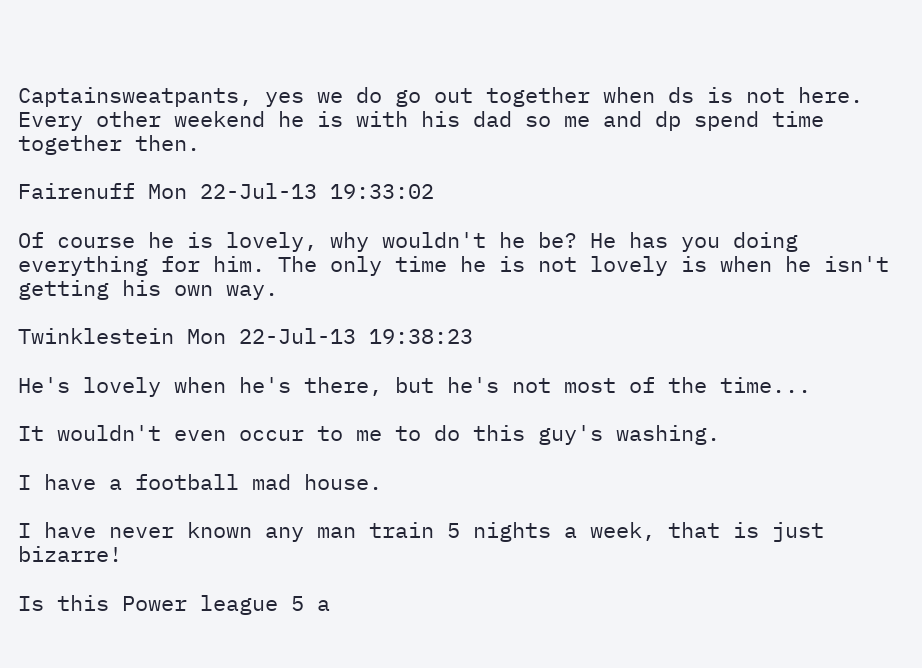Captainsweatpants, yes we do go out together when ds is not here. Every other weekend he is with his dad so me and dp spend time together then.

Fairenuff Mon 22-Jul-13 19:33:02

Of course he is lovely, why wouldn't he be? He has you doing everything for him. The only time he is not lovely is when he isn't getting his own way.

Twinklestein Mon 22-Jul-13 19:38:23

He's lovely when he's there, but he's not most of the time...

It wouldn't even occur to me to do this guy's washing.

I have a football mad house.

I have never known any man train 5 nights a week, that is just bizarre!

Is this Power league 5 a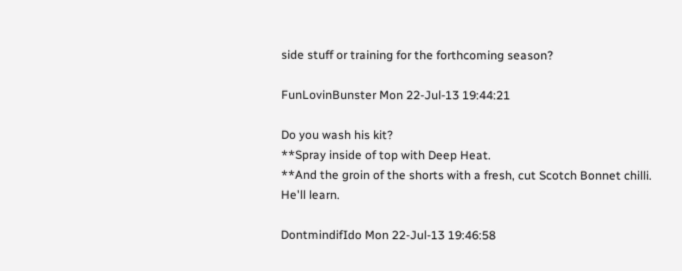side stuff or training for the forthcoming season?

FunLovinBunster Mon 22-Jul-13 19:44:21

Do you wash his kit?
**Spray inside of top with Deep Heat.
**And the groin of the shorts with a fresh, cut Scotch Bonnet chilli.
He'll learn.

DontmindifIdo Mon 22-Jul-13 19:46:58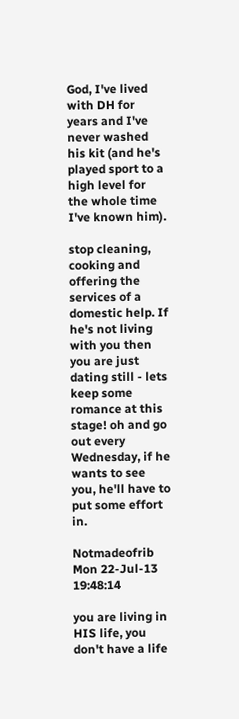God, I've lived with DH for years and I've never washed his kit (and he's played sport to a high level for the whole time I've known him).

stop cleaning, cooking and offering the services of a domestic help. If he's not living with you then you are just dating still - lets keep some romance at this stage! oh and go out every Wednesday, if he wants to see you, he'll have to put some effort in.

Notmadeofrib Mon 22-Jul-13 19:48:14

you are living in HIS life, you don't have a life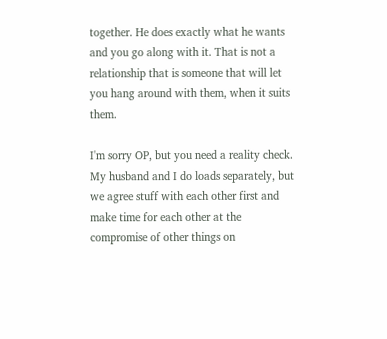together. He does exactly what he wants and you go along with it. That is not a relationship that is someone that will let you hang around with them, when it suits them.

I'm sorry OP, but you need a reality check. My husband and I do loads separately, but we agree stuff with each other first and make time for each other at the compromise of other things on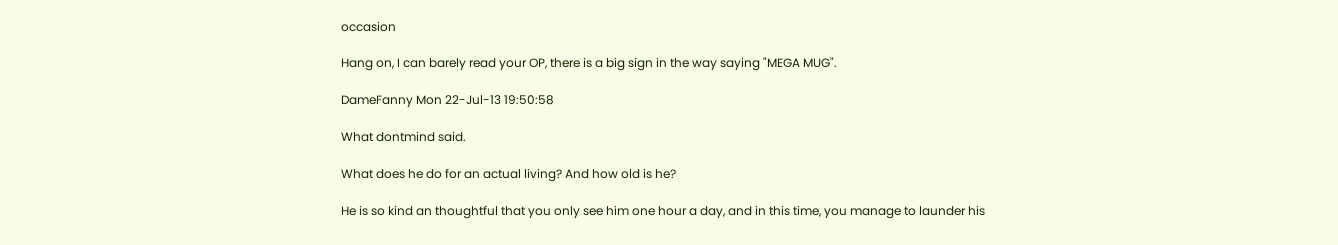occasion

Hang on, I can barely read your OP, there is a big sign in the way saying "MEGA MUG".

DameFanny Mon 22-Jul-13 19:50:58

What dontmind said.

What does he do for an actual living? And how old is he?

He is so kind an thoughtful that you only see him one hour a day, and in this time, you manage to launder his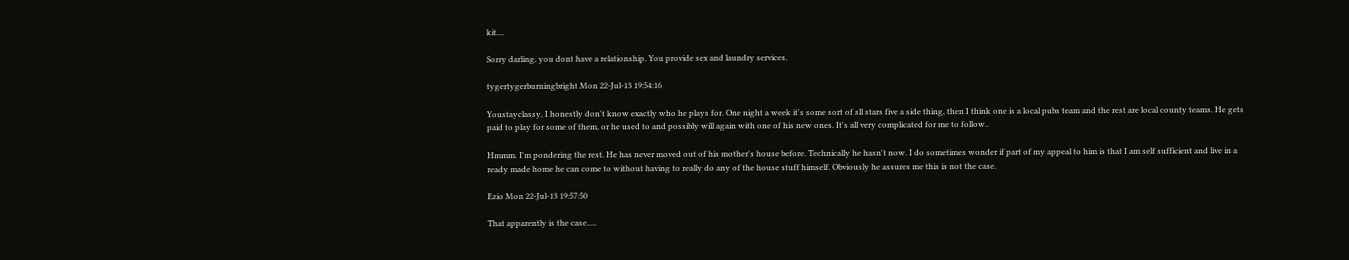kit....

Sorry darling, you dont have a relationship. You provide sex and laundry services.

tygertygerburningbright Mon 22-Jul-13 19:54:16

Youstayclassy, I honestly don't know exactly who he plays for. One night a week it's some sort of sll stars five a side thing, then I think one is a local pubs team and the rest are local county teams. He gets paid to play for some of them, or he used to and possibly will again with one of his new ones. It's all very complicated for me to follow..

Hmmm. I'm pondering the rest. He has never moved out of his mother's house before. Technically he hasn't now. I do sometimes wonder if part of my appeal to him is that I am self sufficient and live in a ready made home he can come to without having to really do any of the house stuff himself. Obviously he assures me this is not the case.

Ezio Mon 22-Jul-13 19:57:50

That apparently is the case.....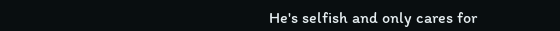He's selfish and only cares for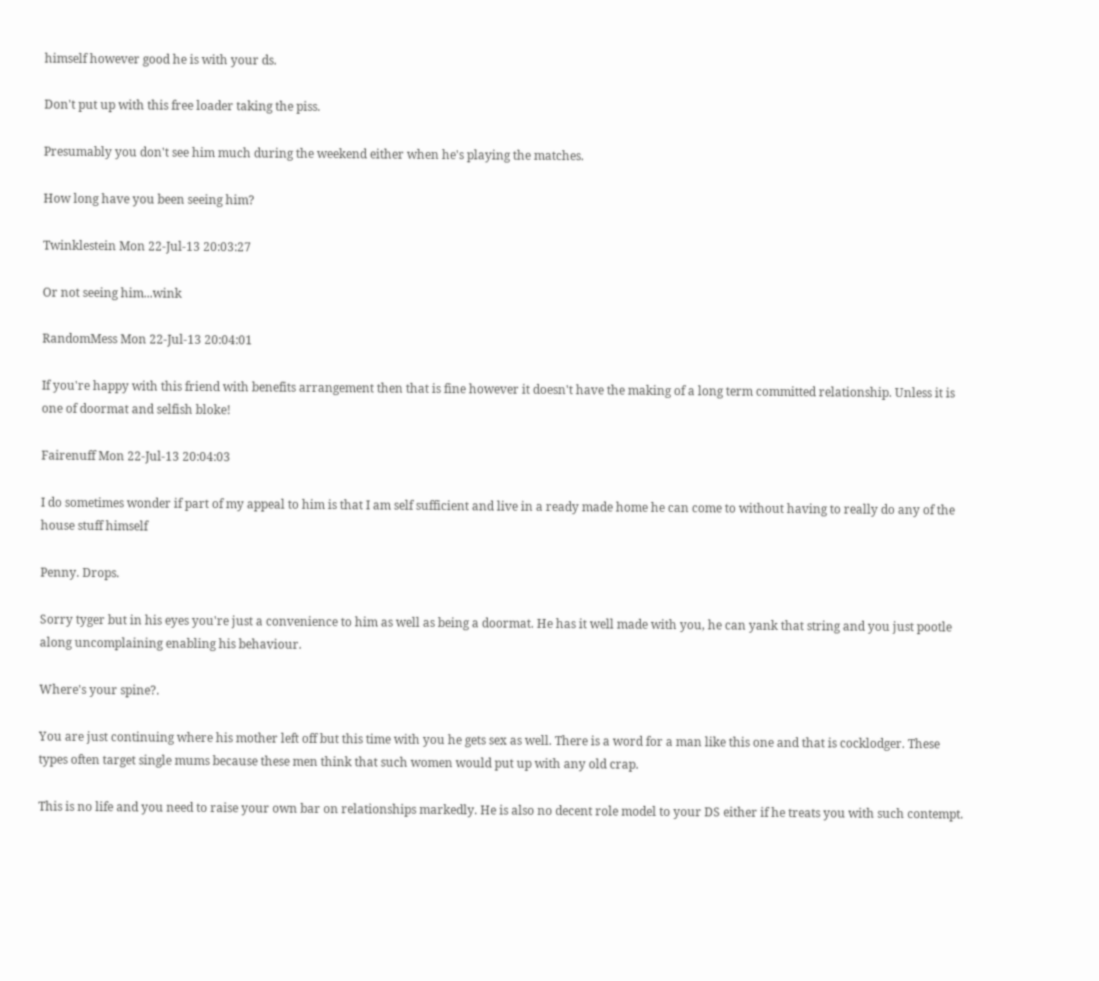himself however good he is with your ds.

Don't put up with this free loader taking the piss.

Presumably you don't see him much during the weekend either when he's playing the matches.

How long have you been seeing him?

Twinklestein Mon 22-Jul-13 20:03:27

Or not seeing him...wink

RandomMess Mon 22-Jul-13 20:04:01

If you're happy with this friend with benefits arrangement then that is fine however it doesn't have the making of a long term committed relationship. Unless it is one of doormat and selfish bloke!

Fairenuff Mon 22-Jul-13 20:04:03

I do sometimes wonder if part of my appeal to him is that I am self sufficient and live in a ready made home he can come to without having to really do any of the house stuff himself

Penny. Drops.

Sorry tyger but in his eyes you're just a convenience to him as well as being a doormat. He has it well made with you, he can yank that string and you just pootle along uncomplaining enabling his behaviour.

Where's your spine?.

You are just continuing where his mother left off but this time with you he gets sex as well. There is a word for a man like this one and that is cocklodger. These types often target single mums because these men think that such women would put up with any old crap.

This is no life and you need to raise your own bar on relationships markedly. He is also no decent role model to your DS either if he treats you with such contempt.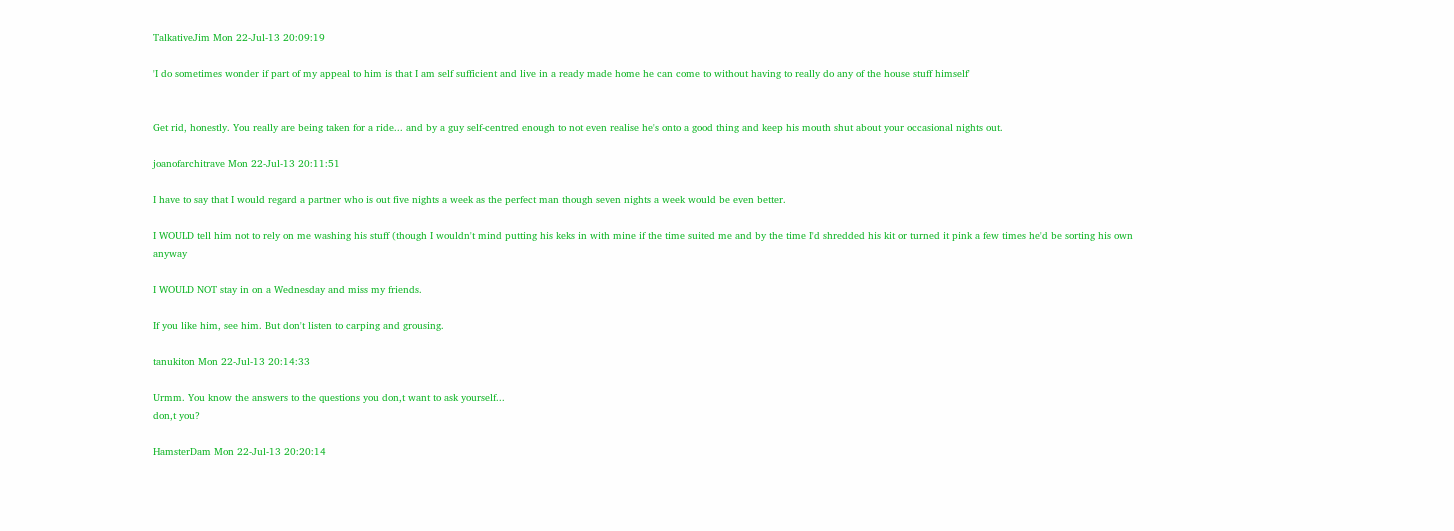TalkativeJim Mon 22-Jul-13 20:09:19

'I do sometimes wonder if part of my appeal to him is that I am self sufficient and live in a ready made home he can come to without having to really do any of the house stuff himself'


Get rid, honestly. You really are being taken for a ride... and by a guy self-centred enough to not even realise he's onto a good thing and keep his mouth shut about your occasional nights out.

joanofarchitrave Mon 22-Jul-13 20:11:51

I have to say that I would regard a partner who is out five nights a week as the perfect man though seven nights a week would be even better.

I WOULD tell him not to rely on me washing his stuff (though I wouldn't mind putting his keks in with mine if the time suited me and by the time I'd shredded his kit or turned it pink a few times he'd be sorting his own anyway

I WOULD NOT stay in on a Wednesday and miss my friends.

If you like him, see him. But don't listen to carping and grousing.

tanukiton Mon 22-Jul-13 20:14:33

Urmm. You know the answers to the questions you don,t want to ask yourself...
don,t you?

HamsterDam Mon 22-Jul-13 20:20:14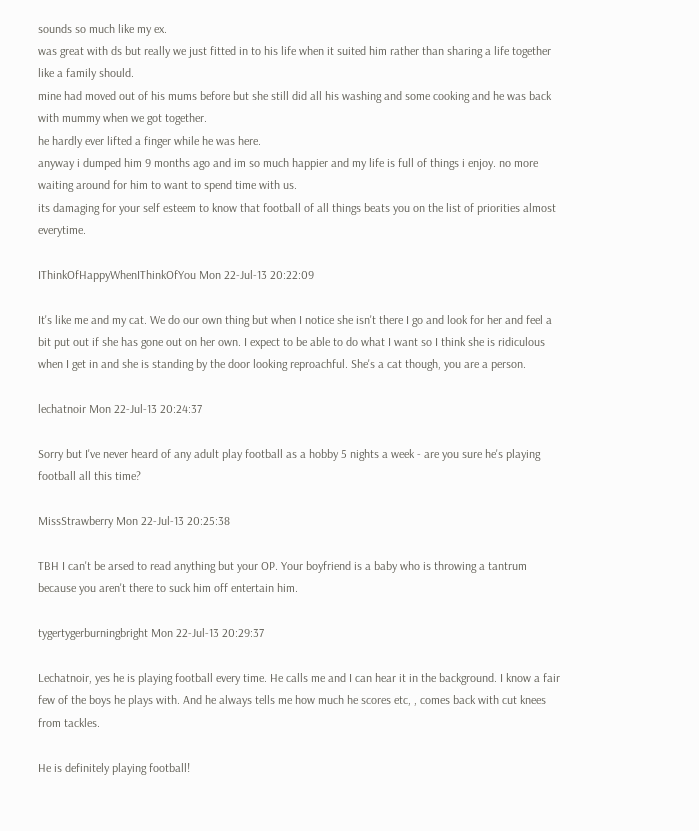sounds so much like my ex.
was great with ds but really we just fitted in to his life when it suited him rather than sharing a life together like a family should.
mine had moved out of his mums before but she still did all his washing and some cooking and he was back with mummy when we got together.
he hardly ever lifted a finger while he was here.
anyway i dumped him 9 months ago and im so much happier and my life is full of things i enjoy. no more waiting around for him to want to spend time with us.
its damaging for your self esteem to know that football of all things beats you on the list of priorities almost everytime.

IThinkOfHappyWhenIThinkOfYou Mon 22-Jul-13 20:22:09

It's like me and my cat. We do our own thing but when I notice she isn't there I go and look for her and feel a bit put out if she has gone out on her own. I expect to be able to do what I want so I think she is ridiculous when I get in and she is standing by the door looking reproachful. She's a cat though, you are a person.

lechatnoir Mon 22-Jul-13 20:24:37

Sorry but I've never heard of any adult play football as a hobby 5 nights a week - are you sure he's playing football all this time?

MissStrawberry Mon 22-Jul-13 20:25:38

TBH I can't be arsed to read anything but your OP. Your boyfriend is a baby who is throwing a tantrum because you aren't there to suck him off entertain him.

tygertygerburningbright Mon 22-Jul-13 20:29:37

Lechatnoir, yes he is playing football every time. He calls me and I can hear it in the background. I know a fair few of the boys he plays with. And he always tells me how much he scores etc, , comes back with cut knees from tackles.

He is definitely playing football!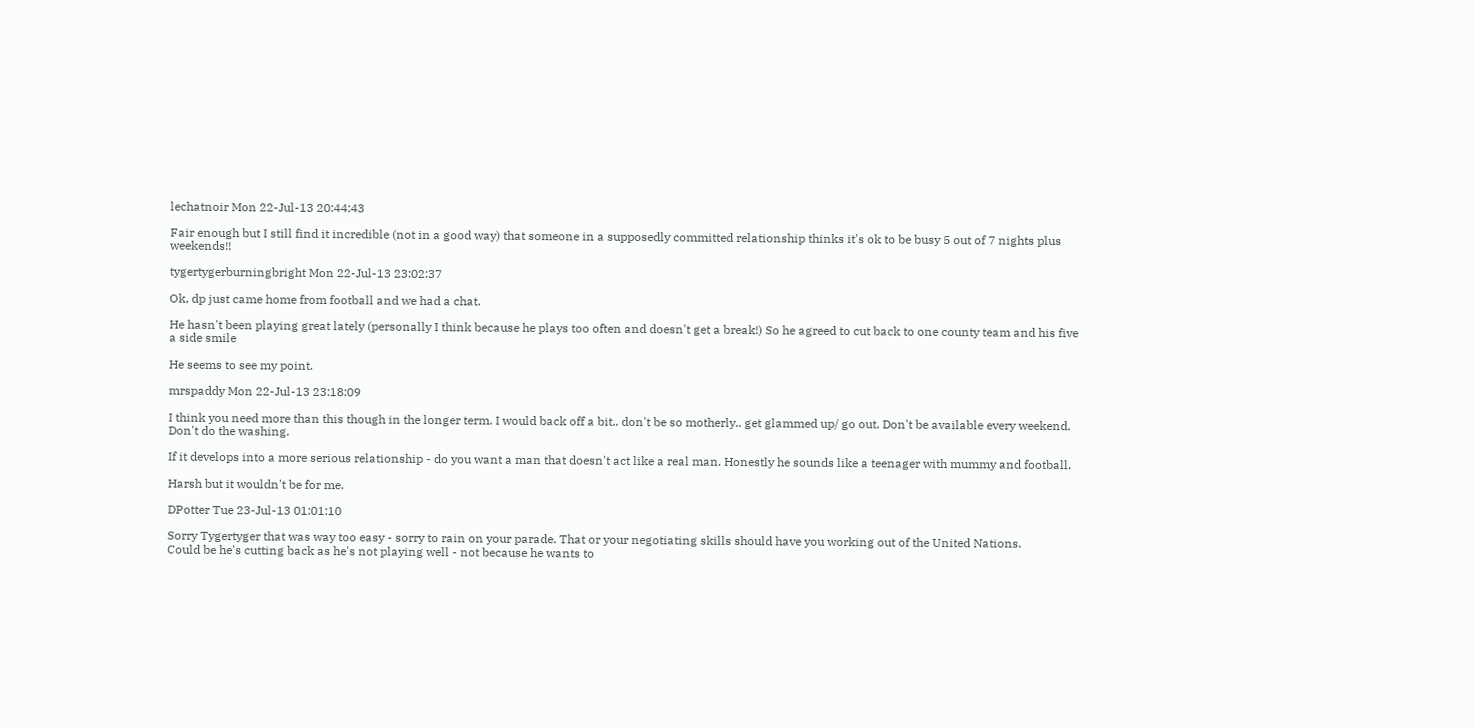lechatnoir Mon 22-Jul-13 20:44:43

Fair enough but I still find it incredible (not in a good way) that someone in a supposedly committed relationship thinks it's ok to be busy 5 out of 7 nights plus weekends!!

tygertygerburningbright Mon 22-Jul-13 23:02:37

Ok, dp just came home from football and we had a chat.

He hasn't been playing great lately (personally I think because he plays too often and doesn't get a break!) So he agreed to cut back to one county team and his five a side smile

He seems to see my point.

mrspaddy Mon 22-Jul-13 23:18:09

I think you need more than this though in the longer term. I would back off a bit.. don't be so motherly.. get glammed up/ go out. Don't be available every weekend. Don't do the washing.

If it develops into a more serious relationship - do you want a man that doesn't act like a real man. Honestly he sounds like a teenager with mummy and football.

Harsh but it wouldn't be for me.

DPotter Tue 23-Jul-13 01:01:10

Sorry Tygertyger that was way too easy - sorry to rain on your parade. That or your negotiating skills should have you working out of the United Nations.
Could be he's cutting back as he's not playing well - not because he wants to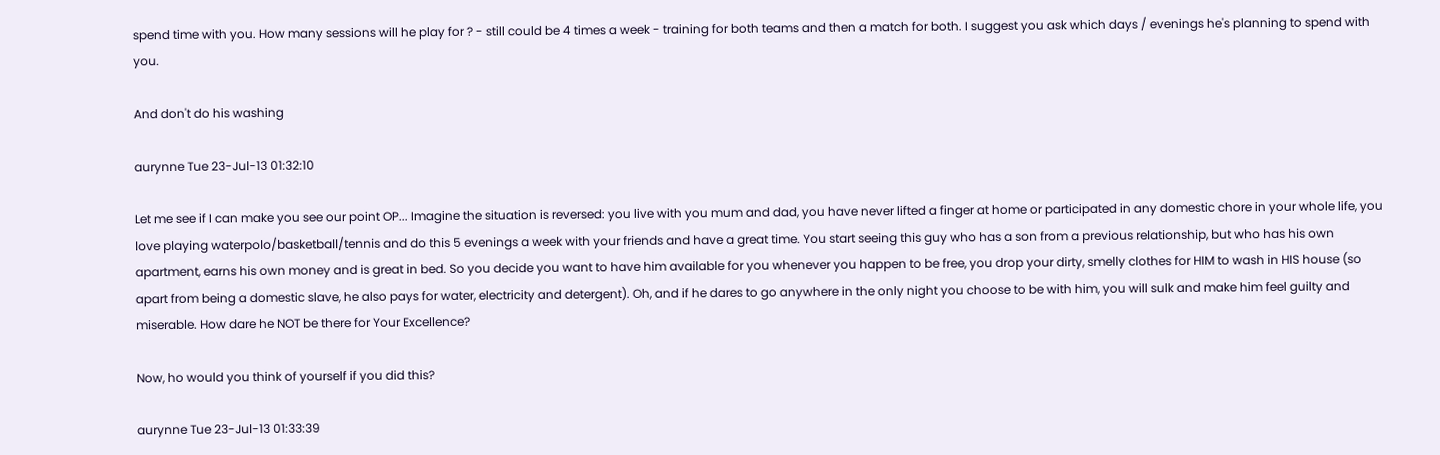spend time with you. How many sessions will he play for ? - still could be 4 times a week - training for both teams and then a match for both. I suggest you ask which days / evenings he's planning to spend with you.

And don't do his washing

aurynne Tue 23-Jul-13 01:32:10

Let me see if I can make you see our point OP... Imagine the situation is reversed: you live with you mum and dad, you have never lifted a finger at home or participated in any domestic chore in your whole life, you love playing waterpolo/basketball/tennis and do this 5 evenings a week with your friends and have a great time. You start seeing this guy who has a son from a previous relationship, but who has his own apartment, earns his own money and is great in bed. So you decide you want to have him available for you whenever you happen to be free, you drop your dirty, smelly clothes for HIM to wash in HIS house (so apart from being a domestic slave, he also pays for water, electricity and detergent). Oh, and if he dares to go anywhere in the only night you choose to be with him, you will sulk and make him feel guilty and miserable. How dare he NOT be there for Your Excellence?

Now, ho would you think of yourself if you did this?

aurynne Tue 23-Jul-13 01:33:39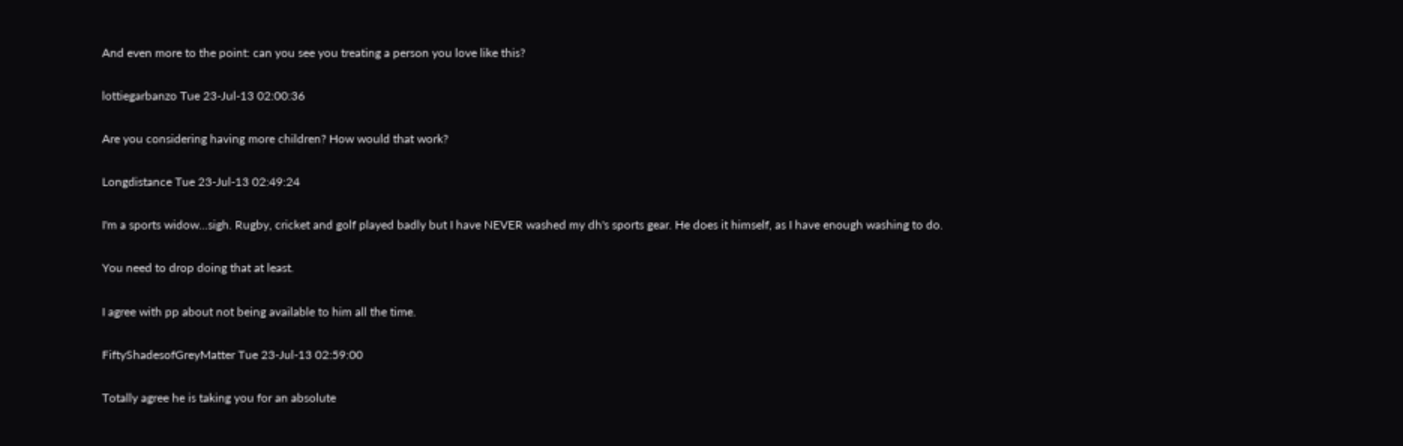And even more to the point: can you see you treating a person you love like this?

lottiegarbanzo Tue 23-Jul-13 02:00:36

Are you considering having more children? How would that work?

Longdistance Tue 23-Jul-13 02:49:24

I'm a sports widow...sigh. Rugby, cricket and golf played badly but I have NEVER washed my dh's sports gear. He does it himself, as I have enough washing to do.

You need to drop doing that at least.

I agree with pp about not being available to him all the time.

FiftyShadesofGreyMatter Tue 23-Jul-13 02:59:00

Totally agree he is taking you for an absolute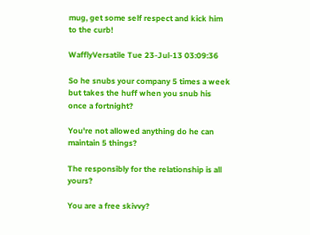mug, get some self respect and kick him to the curb!

WafflyVersatile Tue 23-Jul-13 03:09:36

So he snubs your company 5 times a week but takes the huff when you snub his once a fortnight?

You're not allowed anything do he can maintain 5 things?

The responsibly for the relationship is all yours?

You are a free skivvy?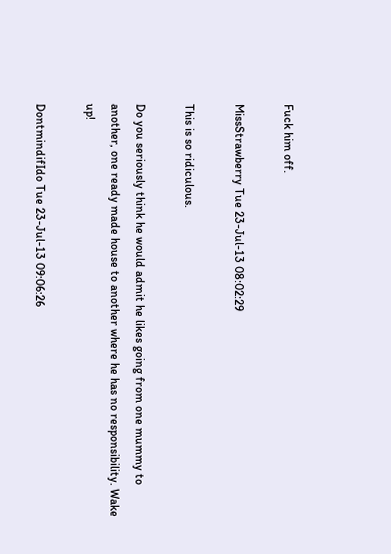Fuck him off.

MissStrawberry Tue 23-Jul-13 08:02:29

This is so ridiculous.

Do you seriously think he would admit he likes going from one mummy to another, one ready made house to another where he has no responsibility. Wake up!

DontmindifIdo Tue 23-Jul-13 09:06:26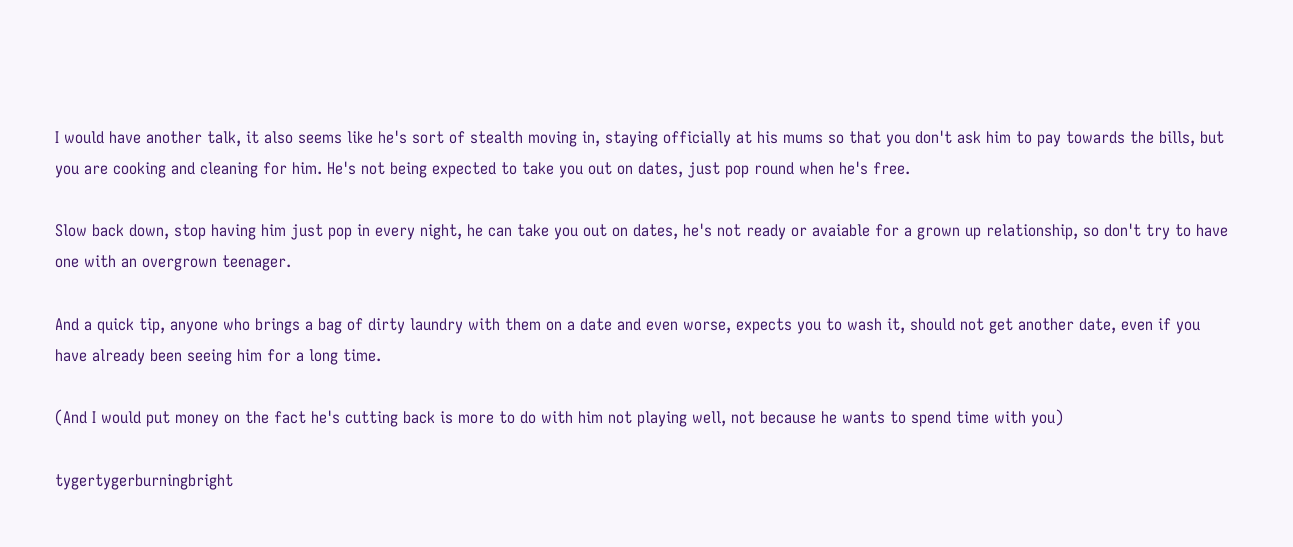I would have another talk, it also seems like he's sort of stealth moving in, staying officially at his mums so that you don't ask him to pay towards the bills, but you are cooking and cleaning for him. He's not being expected to take you out on dates, just pop round when he's free.

Slow back down, stop having him just pop in every night, he can take you out on dates, he's not ready or avaiable for a grown up relationship, so don't try to have one with an overgrown teenager.

And a quick tip, anyone who brings a bag of dirty laundry with them on a date and even worse, expects you to wash it, should not get another date, even if you have already been seeing him for a long time.

(And I would put money on the fact he's cutting back is more to do with him not playing well, not because he wants to spend time with you)

tygertygerburningbright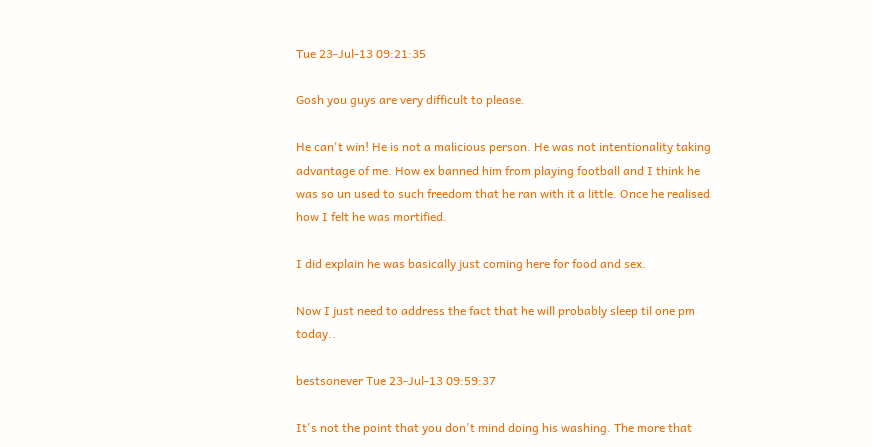Tue 23-Jul-13 09:21:35

Gosh you guys are very difficult to please.

He can't win! He is not a malicious person. He was not intentionality taking advantage of me. How ex banned him from playing football and I think he was so un used to such freedom that he ran with it a little. Once he realised how I felt he was mortified.

I did explain he was basically just coming here for food and sex.

Now I just need to address the fact that he will probably sleep til one pm today..

bestsonever Tue 23-Jul-13 09:59:37

It's not the point that you don't mind doing his washing. The more that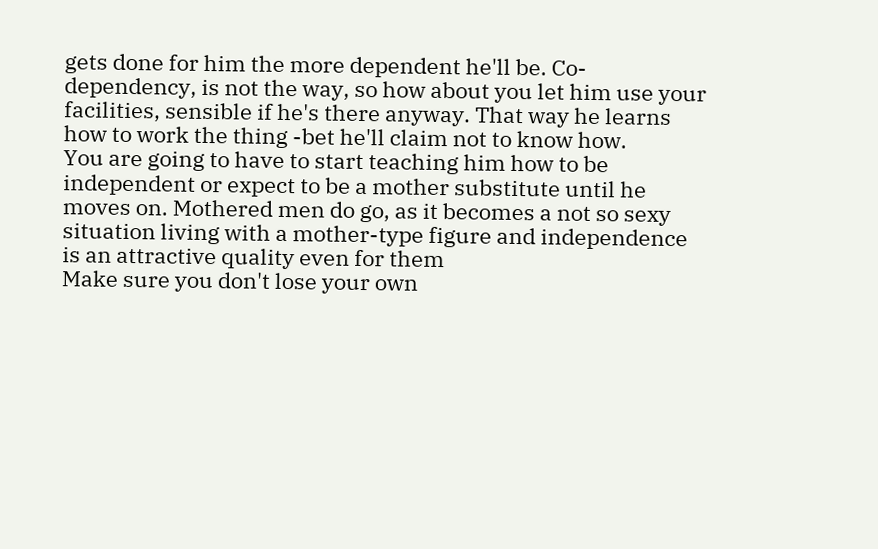gets done for him the more dependent he'll be. Co-dependency, is not the way, so how about you let him use your facilities, sensible if he's there anyway. That way he learns how to work the thing -bet he'll claim not to know how.
You are going to have to start teaching him how to be independent or expect to be a mother substitute until he moves on. Mothered men do go, as it becomes a not so sexy situation living with a mother-type figure and independence is an attractive quality even for them
Make sure you don't lose your own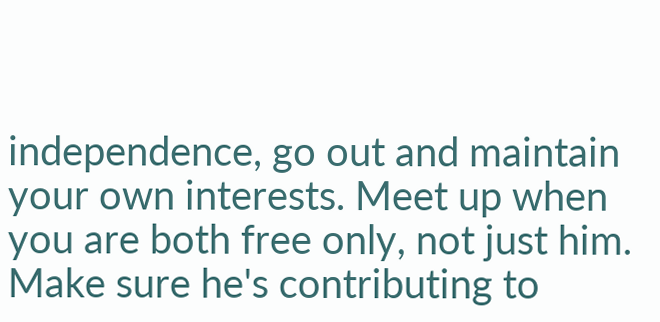independence, go out and maintain your own interests. Meet up when you are both free only, not just him.
Make sure he's contributing to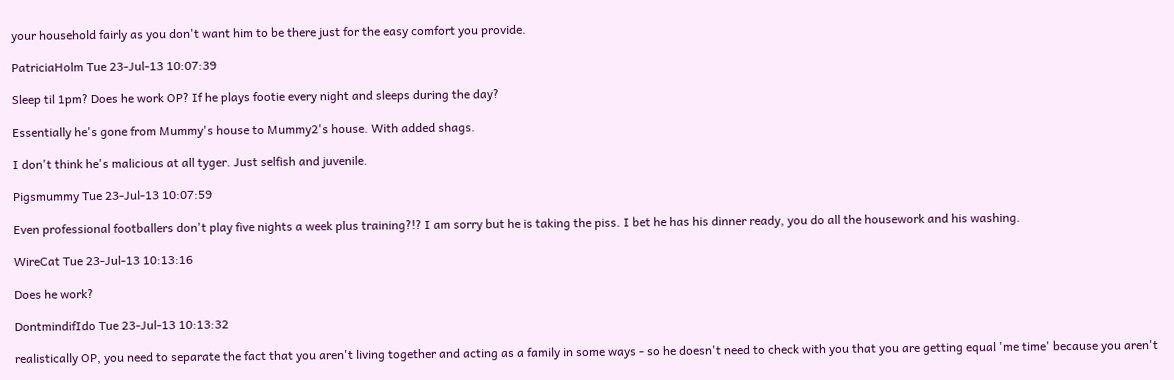your household fairly as you don't want him to be there just for the easy comfort you provide.

PatriciaHolm Tue 23-Jul-13 10:07:39

Sleep til 1pm? Does he work OP? If he plays footie every night and sleeps during the day?

Essentially he's gone from Mummy's house to Mummy2's house. With added shags.

I don't think he's malicious at all tyger. Just selfish and juvenile.

Pigsmummy Tue 23-Jul-13 10:07:59

Even professional footballers don't play five nights a week plus training?!? I am sorry but he is taking the piss. I bet he has his dinner ready, you do all the housework and his washing.

WireCat Tue 23-Jul-13 10:13:16

Does he work?

DontmindifIdo Tue 23-Jul-13 10:13:32

realistically OP, you need to separate the fact that you aren't living together and acting as a family in some ways - so he doesn't need to check with you that you are getting equal 'me time' because you aren't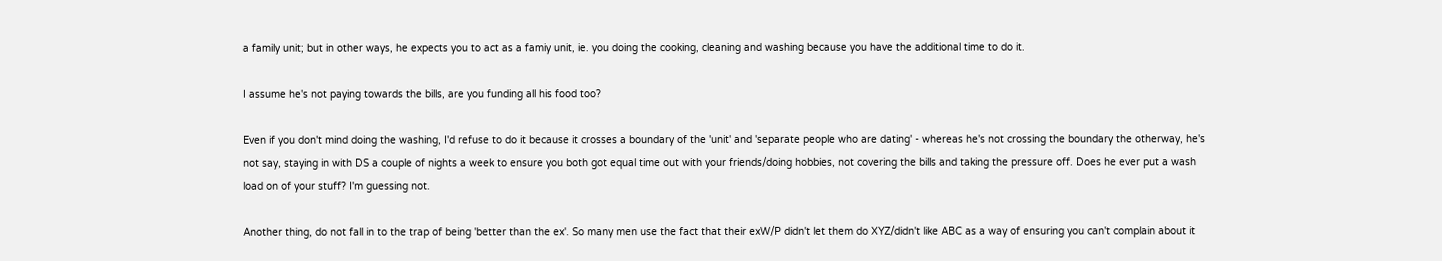a family unit; but in other ways, he expects you to act as a famiy unit, ie. you doing the cooking, cleaning and washing because you have the additional time to do it.

I assume he's not paying towards the bills, are you funding all his food too?

Even if you don't mind doing the washing, I'd refuse to do it because it crosses a boundary of the 'unit' and 'separate people who are dating' - whereas he's not crossing the boundary the otherway, he's not say, staying in with DS a couple of nights a week to ensure you both got equal time out with your friends/doing hobbies, not covering the bills and taking the pressure off. Does he ever put a wash load on of your stuff? I'm guessing not.

Another thing, do not fall in to the trap of being 'better than the ex'. So many men use the fact that their exW/P didn't let them do XYZ/didn't like ABC as a way of ensuring you can't complain about it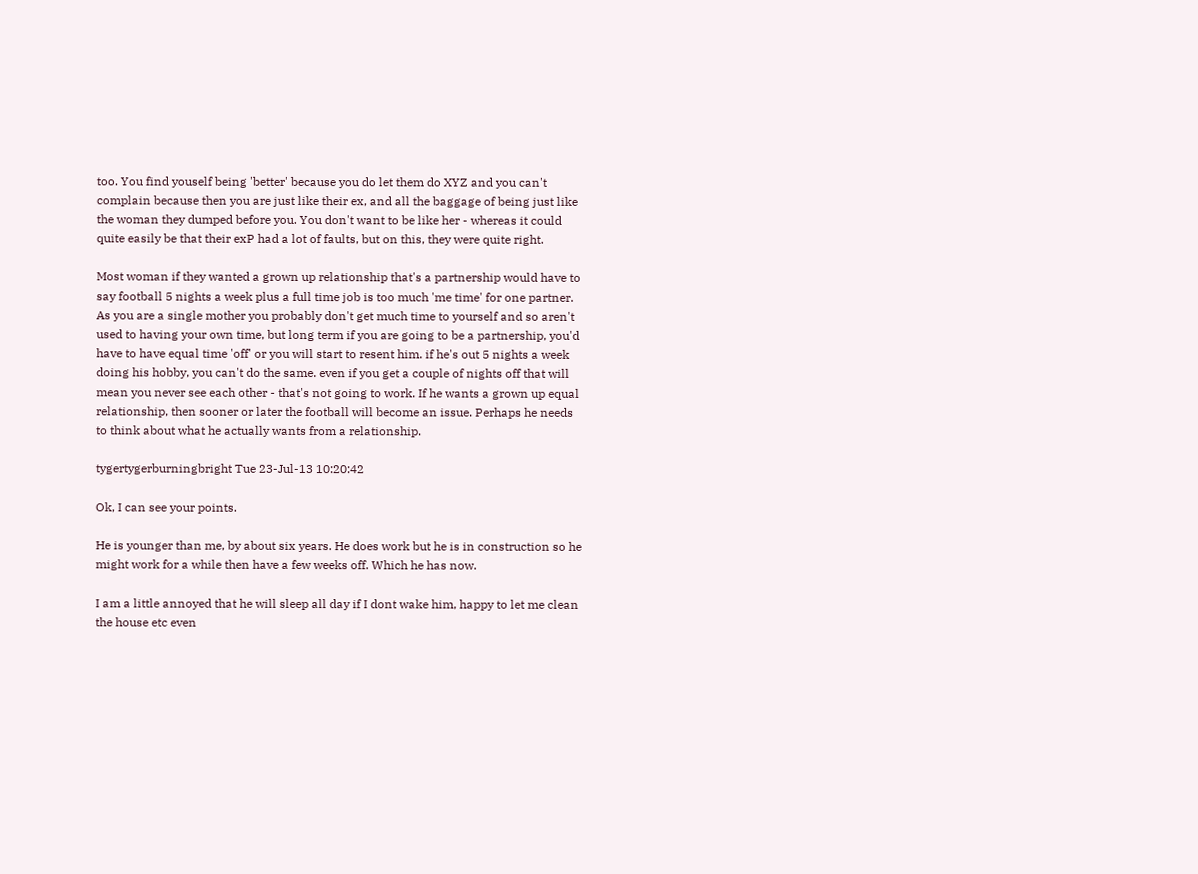too. You find youself being 'better' because you do let them do XYZ and you can't complain because then you are just like their ex, and all the baggage of being just like the woman they dumped before you. You don't want to be like her - whereas it could quite easily be that their exP had a lot of faults, but on this, they were quite right.

Most woman if they wanted a grown up relationship that's a partnership would have to say football 5 nights a week plus a full time job is too much 'me time' for one partner. As you are a single mother you probably don't get much time to yourself and so aren't used to having your own time, but long term if you are going to be a partnership, you'd have to have equal time 'off' or you will start to resent him. if he's out 5 nights a week doing his hobby, you can't do the same. even if you get a couple of nights off that will mean you never see each other - that's not going to work. If he wants a grown up equal relationship, then sooner or later the football will become an issue. Perhaps he needs to think about what he actually wants from a relationship.

tygertygerburningbright Tue 23-Jul-13 10:20:42

Ok, I can see your points.

He is younger than me, by about six years. He does work but he is in construction so he might work for a while then have a few weeks off. Which he has now.

I am a little annoyed that he will sleep all day if I dont wake him, happy to let me clean the house etc even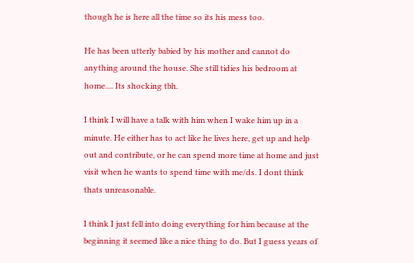though he is here all the time so its his mess too.

He has been utterly babied by his mother and cannot do anything around the house. She still tidies his bedroom at home.... Its shocking tbh.

I think I will have a talk with him when I wake him up in a minute. He either has to act like he lives here, get up and help out and contribute, or he can spend more time at home and just visit when he wants to spend time with me/ds. I dont think thats unreasonable.

I think I just fell into doing everything for him because at the beginning it seemed like a nice thing to do. But I guess years of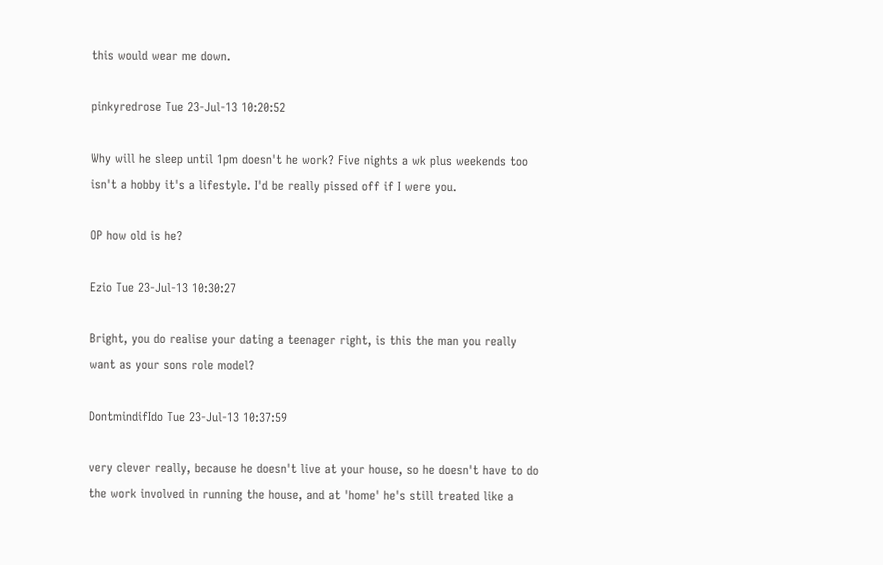this would wear me down.

pinkyredrose Tue 23-Jul-13 10:20:52

Why will he sleep until 1pm doesn't he work? Five nights a wk plus weekends too isn't a hobby it's a lifestyle. I'd be really pissed off if I were you.

OP how old is he?

Ezio Tue 23-Jul-13 10:30:27

Bright, you do realise your dating a teenager right, is this the man you really want as your sons role model?

DontmindifIdo Tue 23-Jul-13 10:37:59

very clever really, because he doesn't live at your house, so he doesn't have to do the work involved in running the house, and at 'home' he's still treated like a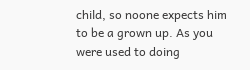child, so noone expects him to be a grown up. As you were used to doing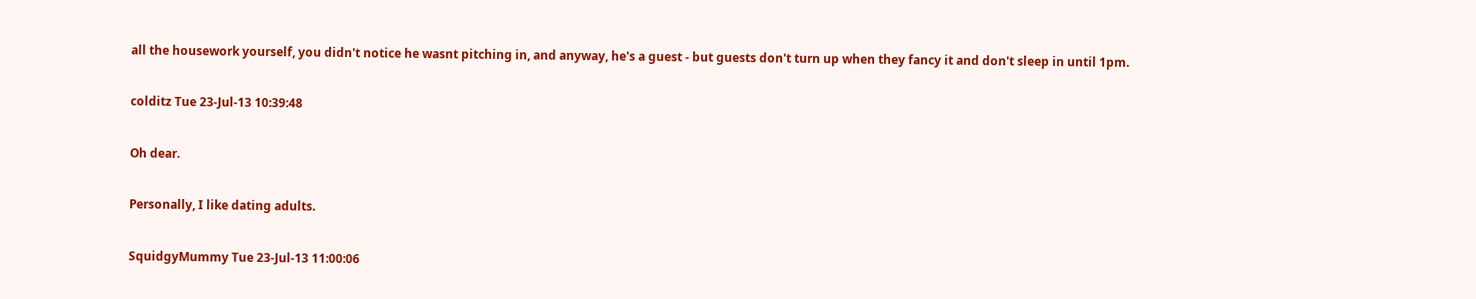all the housework yourself, you didn't notice he wasnt pitching in, and anyway, he's a guest - but guests don't turn up when they fancy it and don't sleep in until 1pm.

colditz Tue 23-Jul-13 10:39:48

Oh dear.

Personally, I like dating adults.

SquidgyMummy Tue 23-Jul-13 11:00:06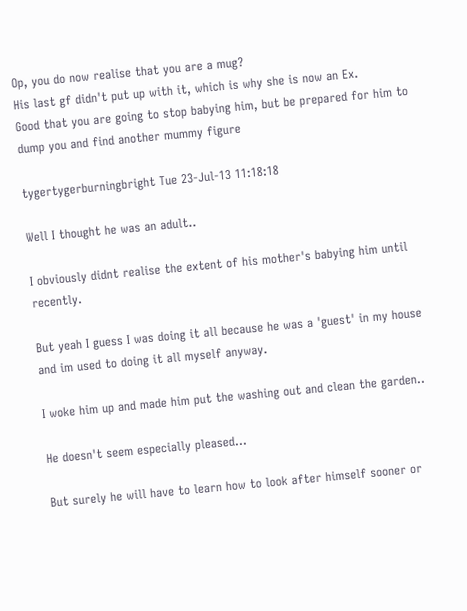Op, you do now realise that you are a mug?
His last gf didn't put up with it, which is why she is now an Ex.
Good that you are going to stop babying him, but be prepared for him to dump you and find another mummy figure

tygertygerburningbright Tue 23-Jul-13 11:18:18

Well I thought he was an adult..

I obviously didnt realise the extent of his mother's babying him until recently.

But yeah I guess I was doing it all because he was a 'guest' in my house and im used to doing it all myself anyway.

I woke him up and made him put the washing out and clean the garden..

He doesn't seem especially pleased...

But surely he will have to learn how to look after himself sooner or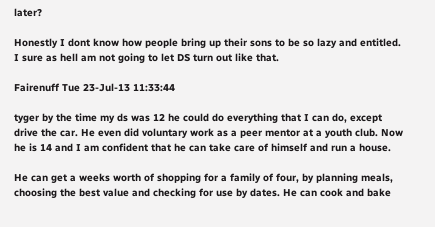later?

Honestly I dont know how people bring up their sons to be so lazy and entitled. I sure as hell am not going to let DS turn out like that.

Fairenuff Tue 23-Jul-13 11:33:44

tyger by the time my ds was 12 he could do everything that I can do, except drive the car. He even did voluntary work as a peer mentor at a youth club. Now he is 14 and I am confident that he can take care of himself and run a house.

He can get a weeks worth of shopping for a family of four, by planning meals, choosing the best value and checking for use by dates. He can cook and bake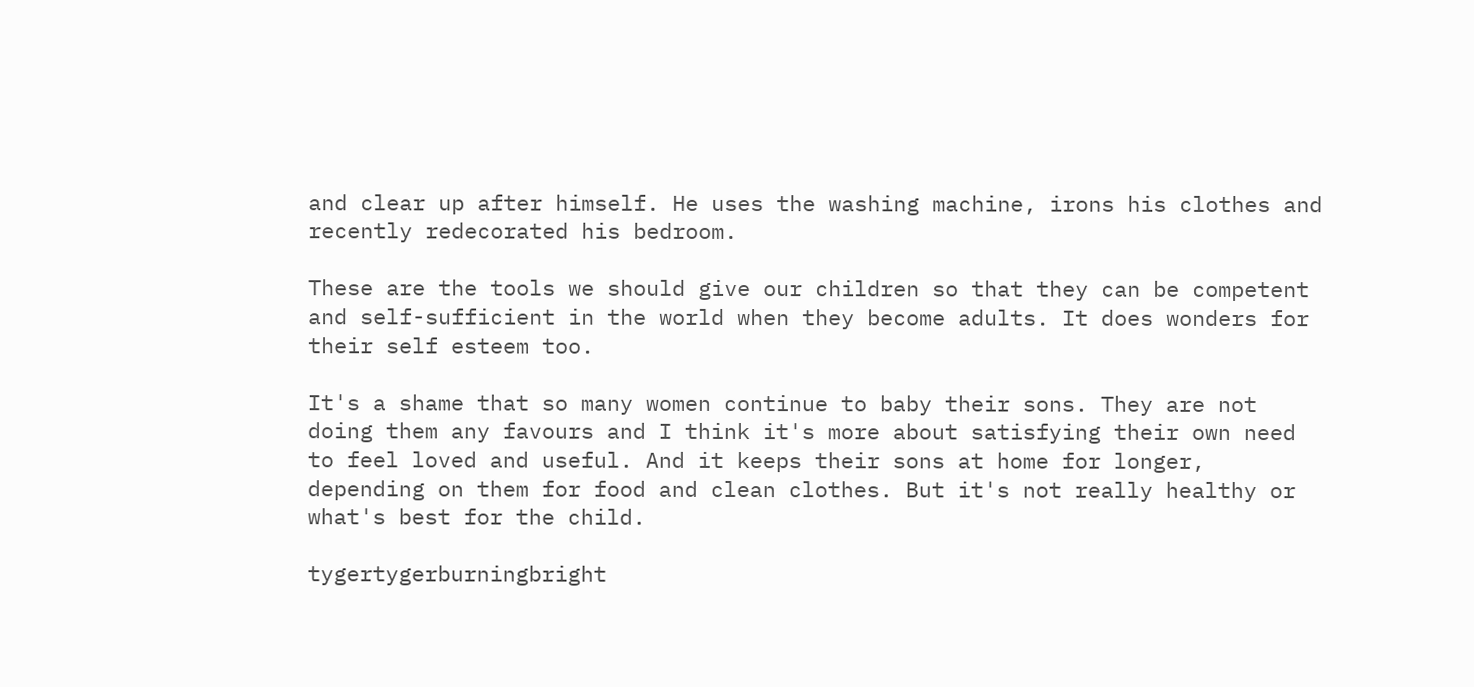and clear up after himself. He uses the washing machine, irons his clothes and recently redecorated his bedroom.

These are the tools we should give our children so that they can be competent and self-sufficient in the world when they become adults. It does wonders for their self esteem too.

It's a shame that so many women continue to baby their sons. They are not doing them any favours and I think it's more about satisfying their own need to feel loved and useful. And it keeps their sons at home for longer, depending on them for food and clean clothes. But it's not really healthy or what's best for the child.

tygertygerburningbright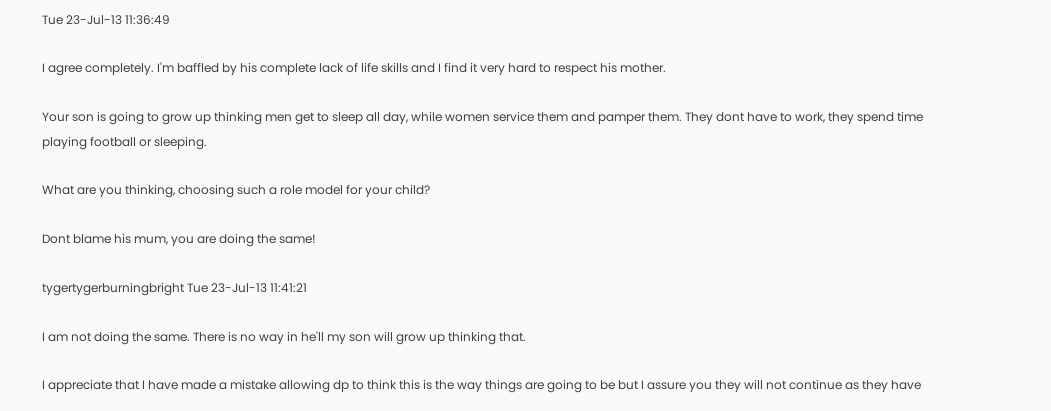Tue 23-Jul-13 11:36:49

I agree completely. I'm baffled by his complete lack of life skills and I find it very hard to respect his mother.

Your son is going to grow up thinking men get to sleep all day, while women service them and pamper them. They dont have to work, they spend time playing football or sleeping.

What are you thinking, choosing such a role model for your child?

Dont blame his mum, you are doing the same!

tygertygerburningbright Tue 23-Jul-13 11:41:21

I am not doing the same. There is no way in he'll my son will grow up thinking that.

I appreciate that I have made a mistake allowing dp to think this is the way things are going to be but I assure you they will not continue as they have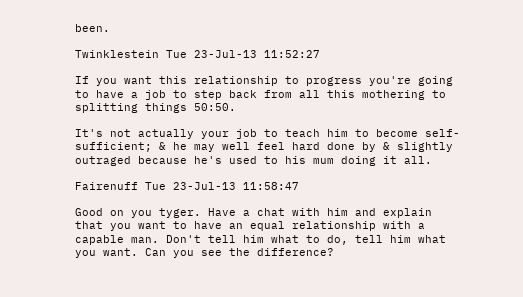been.

Twinklestein Tue 23-Jul-13 11:52:27

If you want this relationship to progress you're going to have a job to step back from all this mothering to splitting things 50:50.

It's not actually your job to teach him to become self-sufficient; & he may well feel hard done by & slightly outraged because he's used to his mum doing it all.

Fairenuff Tue 23-Jul-13 11:58:47

Good on you tyger. Have a chat with him and explain that you want to have an equal relationship with a capable man. Don't tell him what to do, tell him what you want. Can you see the difference?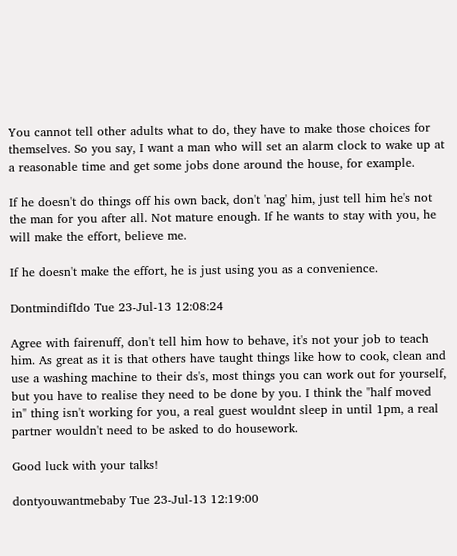You cannot tell other adults what to do, they have to make those choices for themselves. So you say, I want a man who will set an alarm clock to wake up at a reasonable time and get some jobs done around the house, for example.

If he doesn't do things off his own back, don't 'nag' him, just tell him he's not the man for you after all. Not mature enough. If he wants to stay with you, he will make the effort, believe me.

If he doesn't make the effort, he is just using you as a convenience.

DontmindifIdo Tue 23-Jul-13 12:08:24

Agree with fairenuff, don't tell him how to behave, it's not your job to teach him. As great as it is that others have taught things like how to cook, clean and use a washing machine to their ds's, most things you can work out for yourself, but you have to realise they need to be done by you. I think the "half moved in" thing isn't working for you, a real guest wouldnt sleep in until 1pm, a real partner wouldn't need to be asked to do housework.

Good luck with your talks!

dontyouwantmebaby Tue 23-Jul-13 12:19:00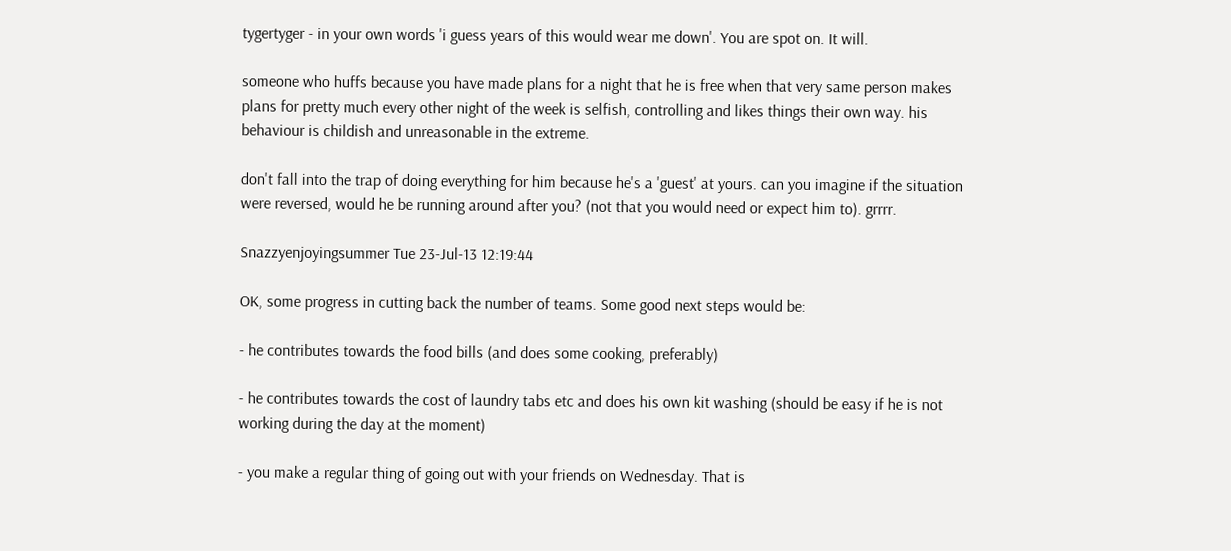tygertyger - in your own words 'i guess years of this would wear me down'. You are spot on. It will.

someone who huffs because you have made plans for a night that he is free when that very same person makes plans for pretty much every other night of the week is selfish, controlling and likes things their own way. his behaviour is childish and unreasonable in the extreme.

don't fall into the trap of doing everything for him because he's a 'guest' at yours. can you imagine if the situation were reversed, would he be running around after you? (not that you would need or expect him to). grrrr.

Snazzyenjoyingsummer Tue 23-Jul-13 12:19:44

OK, some progress in cutting back the number of teams. Some good next steps would be:

- he contributes towards the food bills (and does some cooking, preferably)

- he contributes towards the cost of laundry tabs etc and does his own kit washing (should be easy if he is not working during the day at the moment)

- you make a regular thing of going out with your friends on Wednesday. That is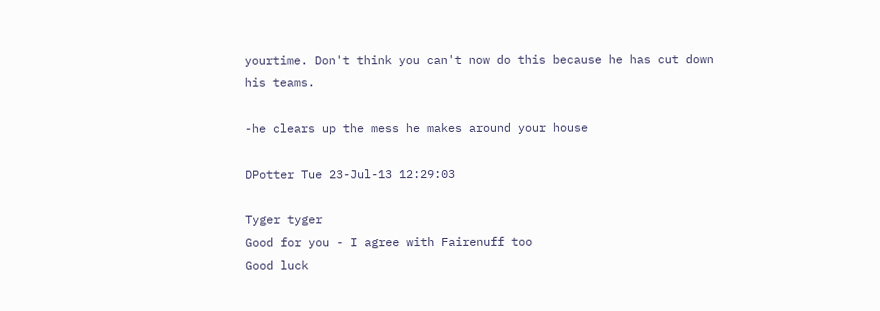yourtime. Don't think you can't now do this because he has cut down his teams.

-he clears up the mess he makes around your house

DPotter Tue 23-Jul-13 12:29:03

Tyger tyger
Good for you - I agree with Fairenuff too
Good luck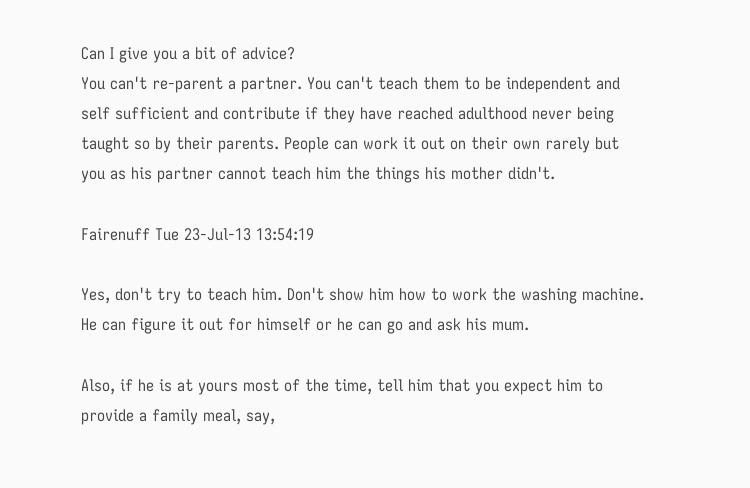Can I give you a bit of advice?
You can't re-parent a partner. You can't teach them to be independent and self sufficient and contribute if they have reached adulthood never being taught so by their parents. People can work it out on their own rarely but you as his partner cannot teach him the things his mother didn't.

Fairenuff Tue 23-Jul-13 13:54:19

Yes, don't try to teach him. Don't show him how to work the washing machine. He can figure it out for himself or he can go and ask his mum.

Also, if he is at yours most of the time, tell him that you expect him to provide a family meal, say,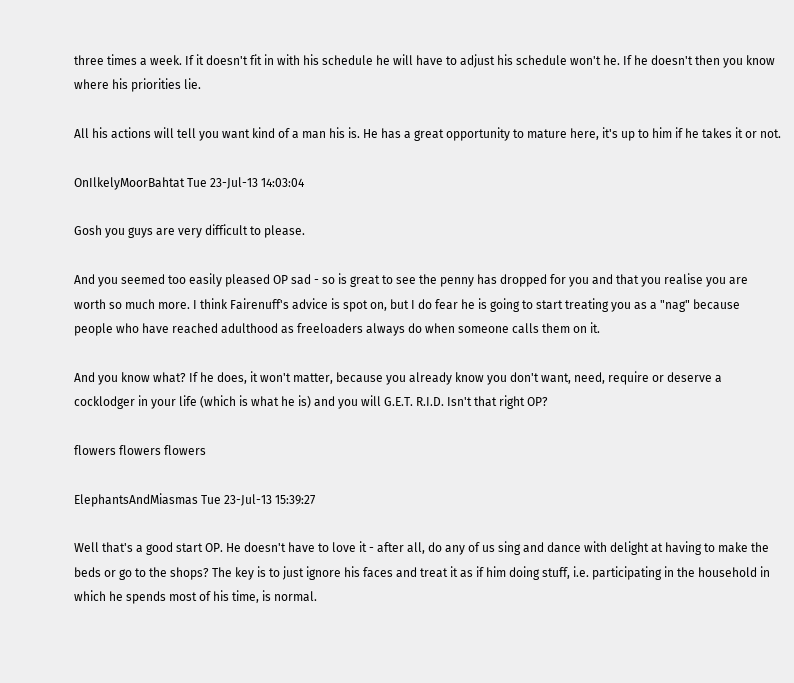three times a week. If it doesn't fit in with his schedule he will have to adjust his schedule won't he. If he doesn't then you know where his priorities lie.

All his actions will tell you want kind of a man his is. He has a great opportunity to mature here, it's up to him if he takes it or not.

OnIlkelyMoorBahtat Tue 23-Jul-13 14:03:04

Gosh you guys are very difficult to please.

And you seemed too easily pleased OP sad - so is great to see the penny has dropped for you and that you realise you are worth so much more. I think Fairenuff's advice is spot on, but I do fear he is going to start treating you as a "nag" because people who have reached adulthood as freeloaders always do when someone calls them on it.

And you know what? If he does, it won't matter, because you already know you don't want, need, require or deserve a cocklodger in your life (which is what he is) and you will G.E.T. R.I.D. Isn't that right OP?

flowers flowers flowers

ElephantsAndMiasmas Tue 23-Jul-13 15:39:27

Well that's a good start OP. He doesn't have to love it - after all, do any of us sing and dance with delight at having to make the beds or go to the shops? The key is to just ignore his faces and treat it as if him doing stuff, i.e. participating in the household in which he spends most of his time, is normal.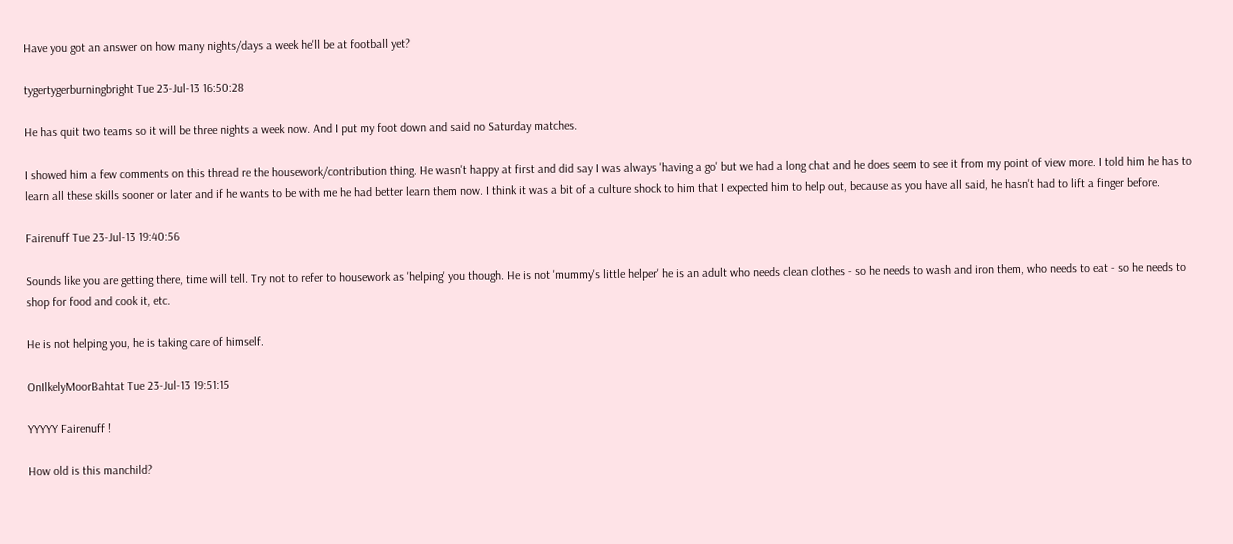Have you got an answer on how many nights/days a week he'll be at football yet?

tygertygerburningbright Tue 23-Jul-13 16:50:28

He has quit two teams so it will be three nights a week now. And I put my foot down and said no Saturday matches.

I showed him a few comments on this thread re the housework/contribution thing. He wasn't happy at first and did say I was always 'having a go' but we had a long chat and he does seem to see it from my point of view more. I told him he has to learn all these skills sooner or later and if he wants to be with me he had better learn them now. I think it was a bit of a culture shock to him that I expected him to help out, because as you have all said, he hasn't had to lift a finger before.

Fairenuff Tue 23-Jul-13 19:40:56

Sounds like you are getting there, time will tell. Try not to refer to housework as 'helping' you though. He is not 'mummy's little helper' he is an adult who needs clean clothes - so he needs to wash and iron them, who needs to eat - so he needs to shop for food and cook it, etc.

He is not helping you, he is taking care of himself.

OnIlkelyMoorBahtat Tue 23-Jul-13 19:51:15

YYYYY Fairenuff !

How old is this manchild?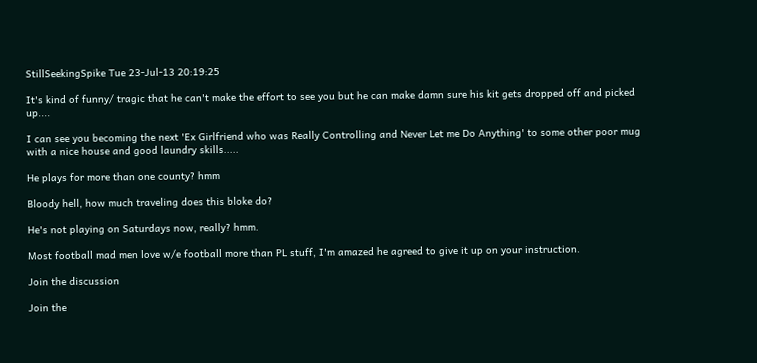StillSeekingSpike Tue 23-Jul-13 20:19:25

It's kind of funny/ tragic that he can't make the effort to see you but he can make damn sure his kit gets dropped off and picked up....

I can see you becoming the next 'Ex Girlfriend who was Really Controlling and Never Let me Do Anything' to some other poor mug with a nice house and good laundry skills.....

He plays for more than one county? hmm

Bloody hell, how much traveling does this bloke do?

He's not playing on Saturdays now, really? hmm.

Most football mad men love w/e football more than PL stuff, I'm amazed he agreed to give it up on your instruction.

Join the discussion

Join the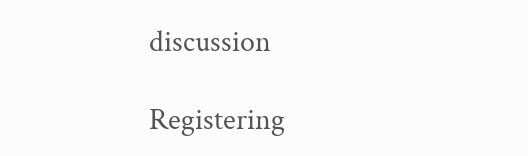discussion

Registering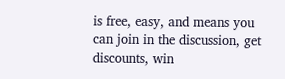is free, easy, and means you can join in the discussion, get discounts, win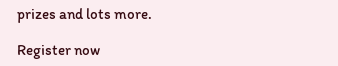prizes and lots more.

Register now